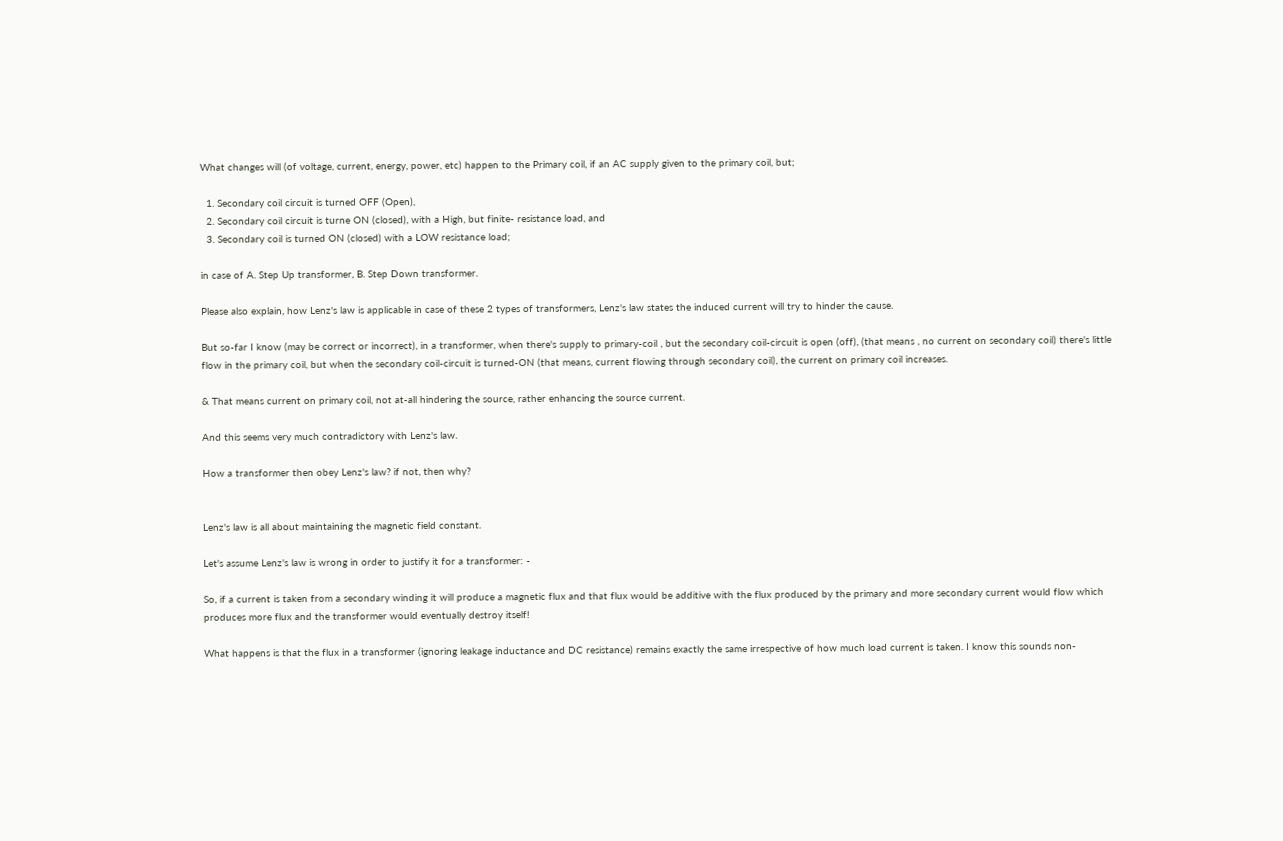What changes will (of voltage, current, energy, power, etc) happen to the Primary coil, if an AC supply given to the primary coil, but;

  1. Secondary coil circuit is turned OFF (Open),
  2. Secondary coil circuit is turne ON (closed), with a High, but finite- resistance load, and
  3. Secondary coil is turned ON (closed) with a LOW resistance load;

in case of A. Step Up transformer, B. Step Down transformer.

Please also explain, how Lenz's law is applicable in case of these 2 types of transformers, Lenz's law states the induced current will try to hinder the cause.

But so-far I know (may be correct or incorrect), in a transformer, when there's supply to primary-coil , but the secondary coil-circuit is open (off), (that means , no current on secondary coil) there's little flow in the primary coil, but when the secondary coil-circuit is turned-ON (that means, current flowing through secondary coil), the current on primary coil increases.

& That means current on primary coil, not at-all hindering the source, rather enhancing the source current.

And this seems very much contradictory with Lenz's law.

How a transformer then obey Lenz's law? if not, then why?


Lenz's law is all about maintaining the magnetic field constant.

Let's assume Lenz's law is wrong in order to justify it for a transformer: -

So, if a current is taken from a secondary winding it will produce a magnetic flux and that flux would be additive with the flux produced by the primary and more secondary current would flow which produces more flux and the transformer would eventually destroy itself!

What happens is that the flux in a transformer (ignoring leakage inductance and DC resistance) remains exactly the same irrespective of how much load current is taken. I know this sounds non-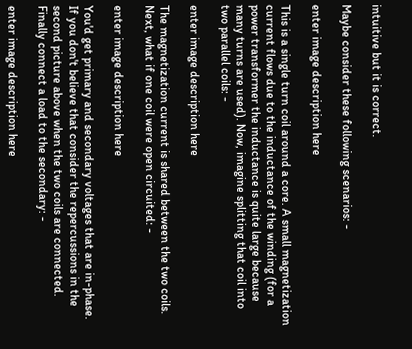intuitive but it is correct.

Maybe consider these following scenarios: -

enter image description here

This is a single turn coil around a core. A small magnetization current flows due to the inductance of the winding (for a power transformer the inductance is quite large because many turns are used). Now, imagine splitting that coil into two parallel coils: -

enter image description here

The magnetization current is shared between the two coils. Next, what if one coil were open circuited: -

enter image description here

You'd get primary and secondary voltages that are in-phase. If you don't believe that consider the repercussions in the second picture above when the two coils are connected. Finally connect a load to the secondary: -

enter image description here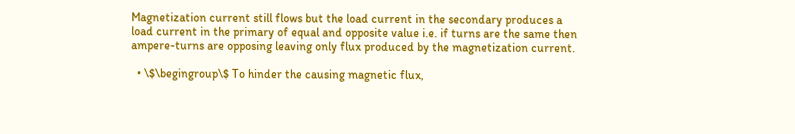Magnetization current still flows but the load current in the secondary produces a load current in the primary of equal and opposite value i.e. if turns are the same then ampere-turns are opposing leaving only flux produced by the magnetization current.

  • \$\begingroup\$ To hinder the causing magnetic flux,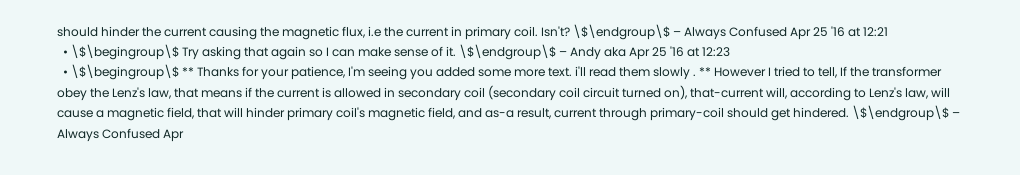should hinder the current causing the magnetic flux, i.e the current in primary coil. Isn't? \$\endgroup\$ – Always Confused Apr 25 '16 at 12:21
  • \$\begingroup\$ Try asking that again so I can make sense of it. \$\endgroup\$ – Andy aka Apr 25 '16 at 12:23
  • \$\begingroup\$ ** Thanks for your patience, I'm seeing you added some more text. i'll read them slowly . ** However I tried to tell, If the transformer obey the Lenz's law, that means if the current is allowed in secondary coil (secondary coil circuit turned on), that-current will, according to Lenz's law, will cause a magnetic field, that will hinder primary coil's magnetic field, and as-a result, current through primary-coil should get hindered. \$\endgroup\$ – Always Confused Apr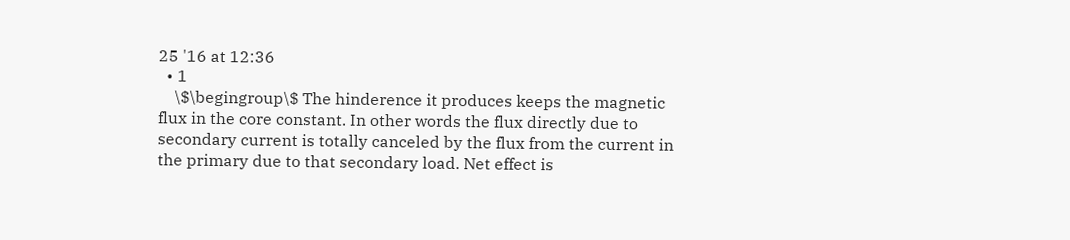25 '16 at 12:36
  • 1
    \$\begingroup\$ The hinderence it produces keeps the magnetic flux in the core constant. In other words the flux directly due to secondary current is totally canceled by the flux from the current in the primary due to that secondary load. Net effect is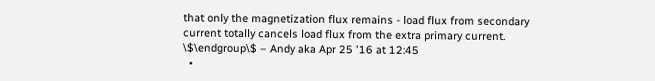that only the magnetization flux remains - load flux from secondary current totally cancels load flux from the extra primary current. \$\endgroup\$ – Andy aka Apr 25 '16 at 12:45
  •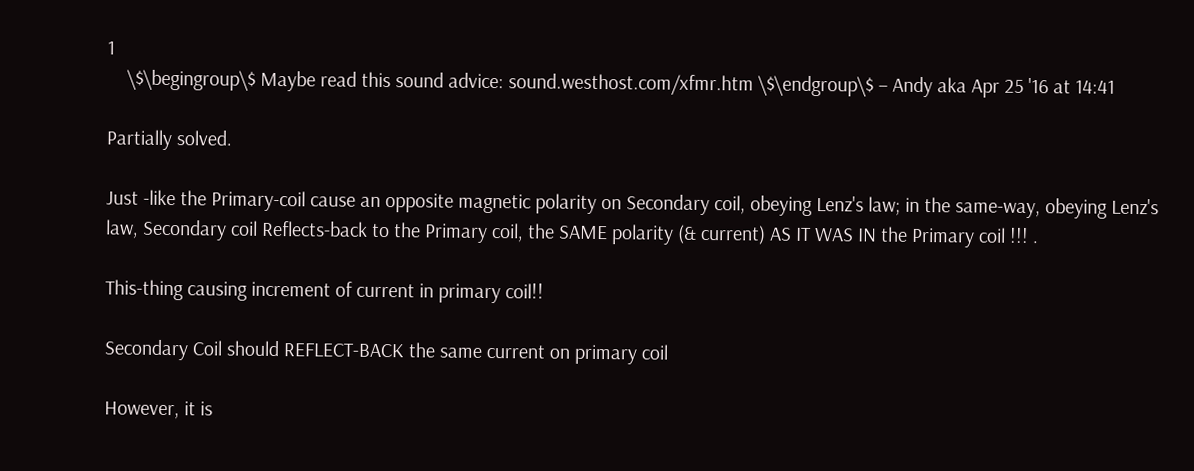1
    \$\begingroup\$ Maybe read this sound advice: sound.westhost.com/xfmr.htm \$\endgroup\$ – Andy aka Apr 25 '16 at 14:41

Partially solved.

Just -like the Primary-coil cause an opposite magnetic polarity on Secondary coil, obeying Lenz's law; in the same-way, obeying Lenz's law, Secondary coil Reflects-back to the Primary coil, the SAME polarity (& current) AS IT WAS IN the Primary coil !!! .

This-thing causing increment of current in primary coil!!

Secondary Coil should REFLECT-BACK the same current on primary coil

However, it is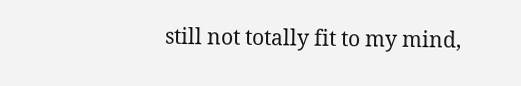still not totally fit to my mind,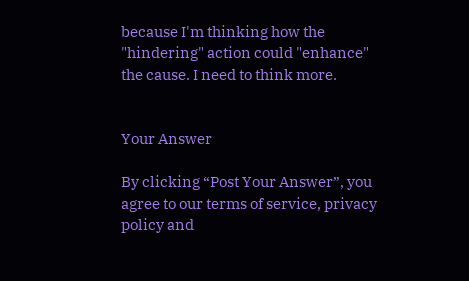because I'm thinking how the "hindering" action could "enhance" the cause. I need to think more.


Your Answer

By clicking “Post Your Answer”, you agree to our terms of service, privacy policy and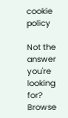cookie policy

Not the answer you're looking for? Browse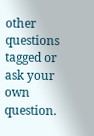other questions tagged or ask your own question.